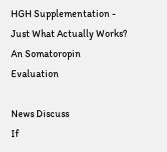HGH Supplementation - Just What Actually Works? An Somatoropin Evaluation

News Discuss
If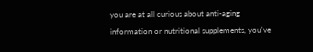you are at all curious about anti-aging information or nutritional supplements, you've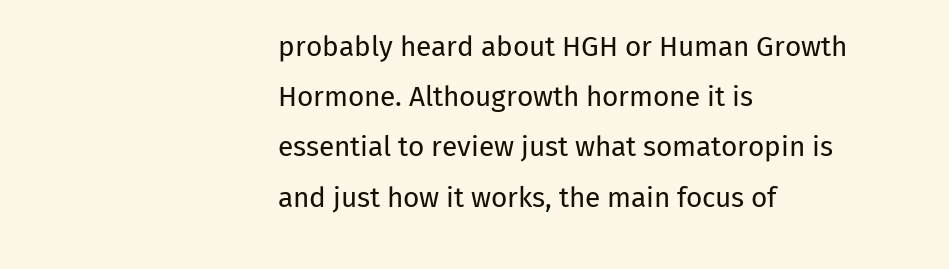probably heard about HGH or Human Growth Hormone. Althougrowth hormone it is essential to review just what somatoropin is and just how it works, the main focus of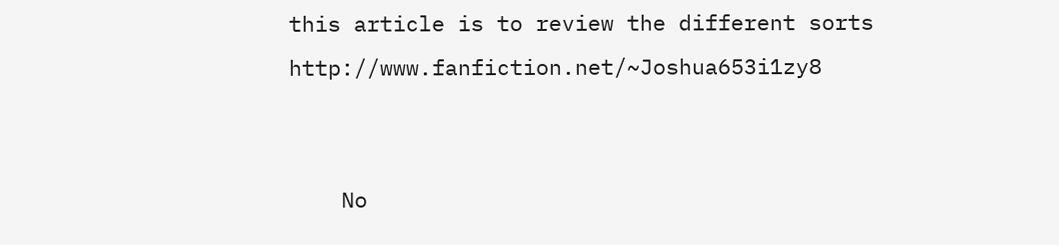this article is to review the different sorts http://www.fanfiction.net/~Joshua653i1zy8


    No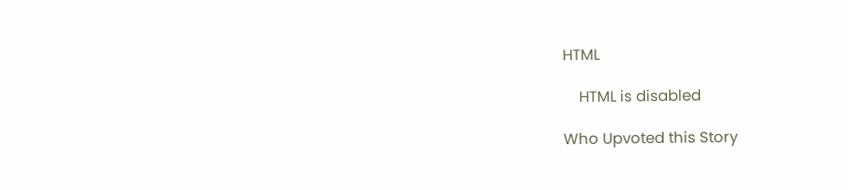HTML

    HTML is disabled

Who Upvoted this Story